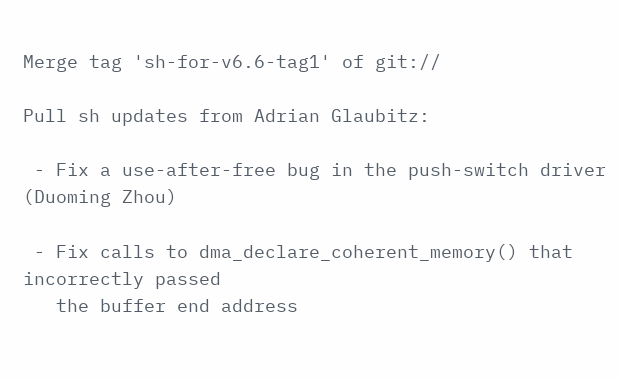Merge tag 'sh-for-v6.6-tag1' of git://

Pull sh updates from Adrian Glaubitz:

 - Fix a use-after-free bug in the push-switch driver (Duoming Zhou)

 - Fix calls to dma_declare_coherent_memory() that incorrectly passed
   the buffer end address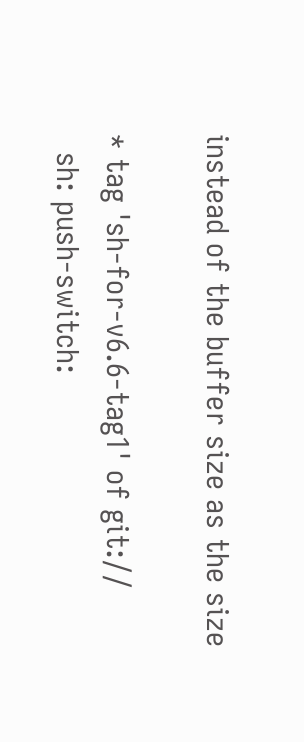instead of the buffer size as the size

* tag 'sh-for-v6.6-tag1' of git://
  sh: push-switch: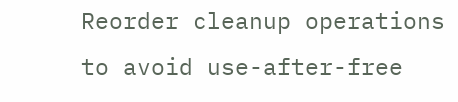Reorder cleanup operations to avoid use-after-free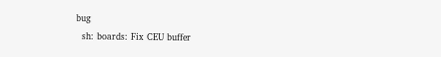bug
  sh: boards: Fix CEU buffer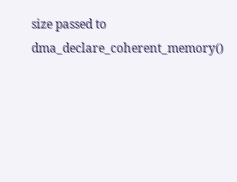size passed to dma_declare_coherent_memory()